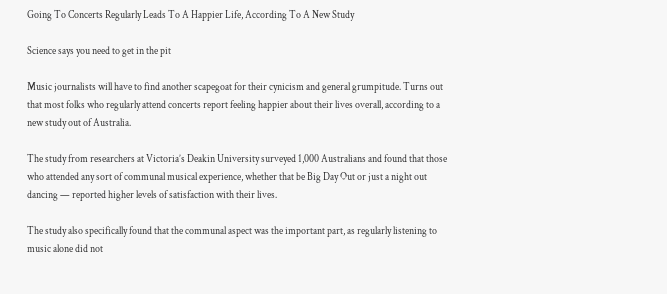Going To Concerts Regularly Leads To A Happier Life, According To A New Study

Science says you need to get in the pit

Music journalists will have to find another scapegoat for their cynicism and general grumpitude. Turns out that most folks who regularly attend concerts report feeling happier about their lives overall, according to a new study out of Australia.

The study from researchers at Victoria’s Deakin University surveyed 1,000 Australians and found that those who attended any sort of communal musical experience, whether that be Big Day Out or just a night out dancing — reported higher levels of satisfaction with their lives.

The study also specifically found that the communal aspect was the important part, as regularly listening to music alone did not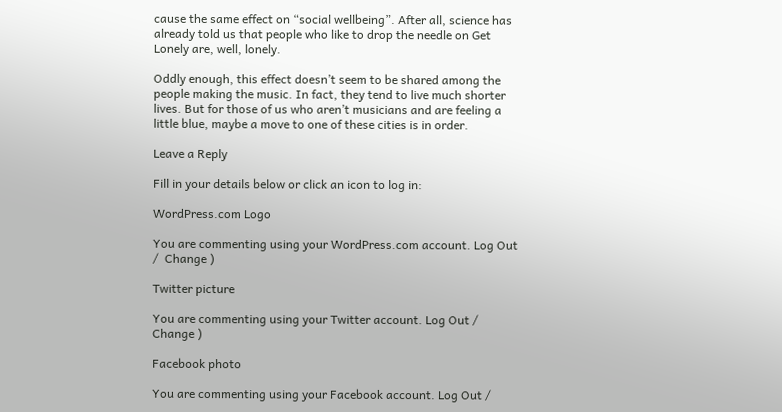cause the same effect on “social wellbeing”. After all, science has already told us that people who like to drop the needle on Get Lonely are, well, lonely.

Oddly enough, this effect doesn’t seem to be shared among the people making the music. In fact, they tend to live much shorter lives. But for those of us who aren’t musicians and are feeling a little blue, maybe a move to one of these cities is in order.

Leave a Reply

Fill in your details below or click an icon to log in:

WordPress.com Logo

You are commenting using your WordPress.com account. Log Out /  Change )

Twitter picture

You are commenting using your Twitter account. Log Out /  Change )

Facebook photo

You are commenting using your Facebook account. Log Out /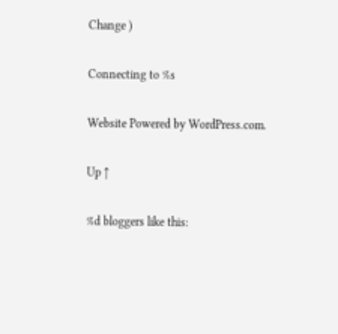Change )

Connecting to %s

Website Powered by WordPress.com.

Up ↑

%d bloggers like this: